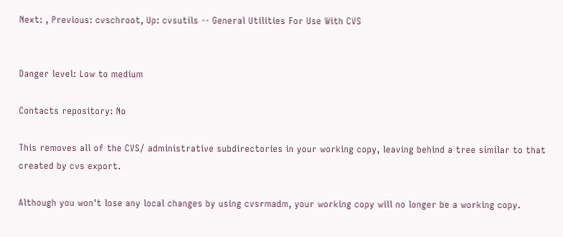Next: , Previous: cvschroot, Up: cvsutils -- General Utilities For Use With CVS


Danger level: Low to medium

Contacts repository: No

This removes all of the CVS/ administrative subdirectories in your working copy, leaving behind a tree similar to that created by cvs export.

Although you won't lose any local changes by using cvsrmadm, your working copy will no longer be a working copy.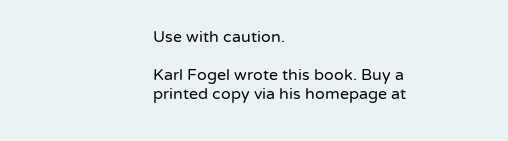Use with caution.

Karl Fogel wrote this book. Buy a printed copy via his homepage at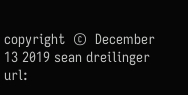copyright  ©  December 13 2019 sean dreilinger url: